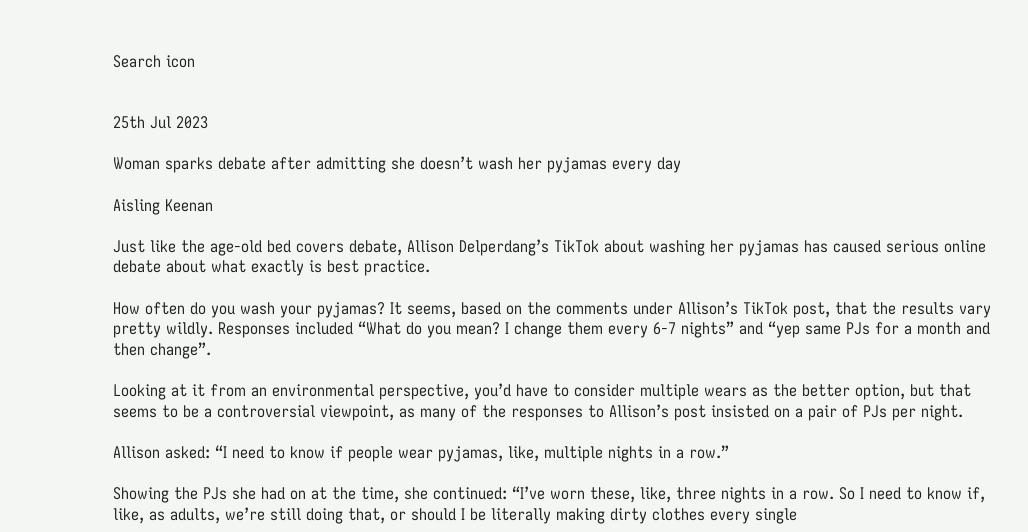Search icon


25th Jul 2023

Woman sparks debate after admitting she doesn’t wash her pyjamas every day

Aisling Keenan

Just like the age-old bed covers debate, Allison Delperdang’s TikTok about washing her pyjamas has caused serious online debate about what exactly is best practice.

How often do you wash your pyjamas? It seems, based on the comments under Allison’s TikTok post, that the results vary pretty wildly. Responses included “What do you mean? I change them every 6-7 nights” and “yep same PJs for a month and then change”.

Looking at it from an environmental perspective, you’d have to consider multiple wears as the better option, but that seems to be a controversial viewpoint, as many of the responses to Allison’s post insisted on a pair of PJs per night.

Allison asked: “I need to know if people wear pyjamas, like, multiple nights in a row.”

Showing the PJs she had on at the time, she continued: “I’ve worn these, like, three nights in a row. So I need to know if, like, as adults, we’re still doing that, or should I be literally making dirty clothes every single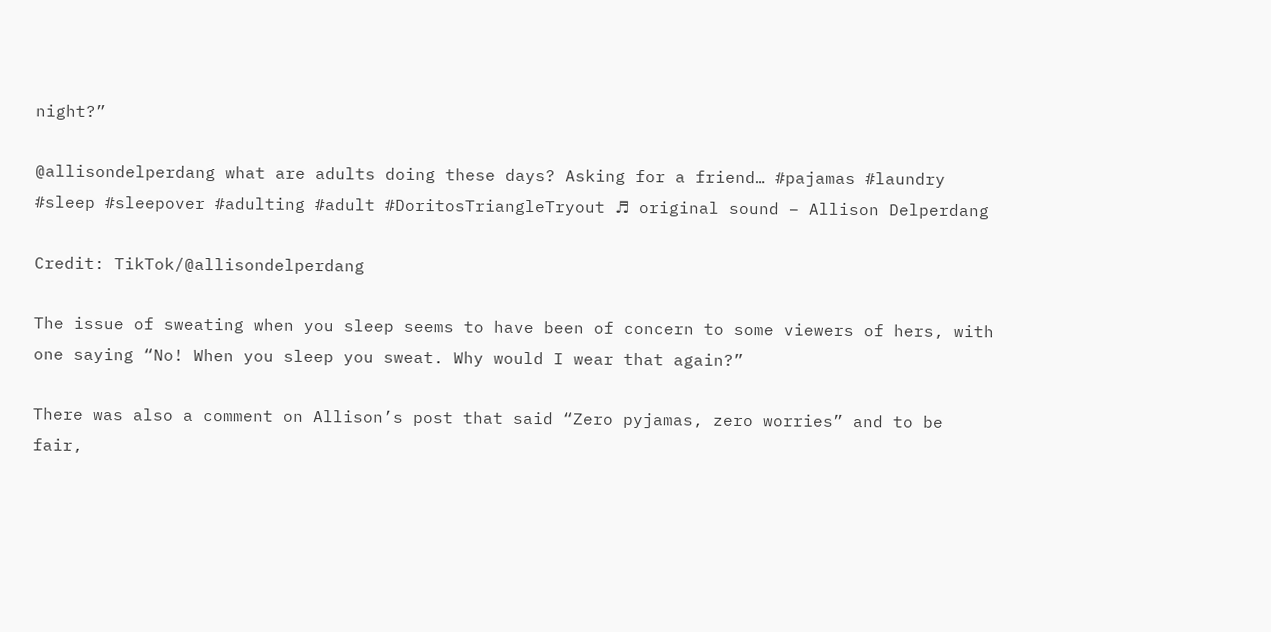night?”

@allisondelperdang what are adults doing these days? Asking for a friend… #pajamas #laundry #sleep #sleepover #adulting #adult #DoritosTriangleTryout ♬ original sound – Allison Delperdang

Credit: TikTok/@allisondelperdang

The issue of sweating when you sleep seems to have been of concern to some viewers of hers, with one saying “No! When you sleep you sweat. Why would I wear that again?”

There was also a comment on Allison’s post that said “Zero pyjamas, zero worries” and to be fair,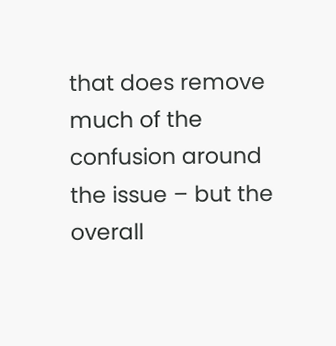that does remove much of the confusion around the issue – but the overall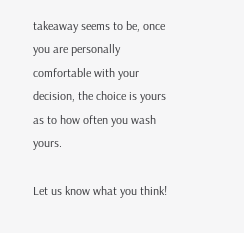takeaway seems to be, once you are personally comfortable with your decision, the choice is yours as to how often you wash yours.

Let us know what you think!